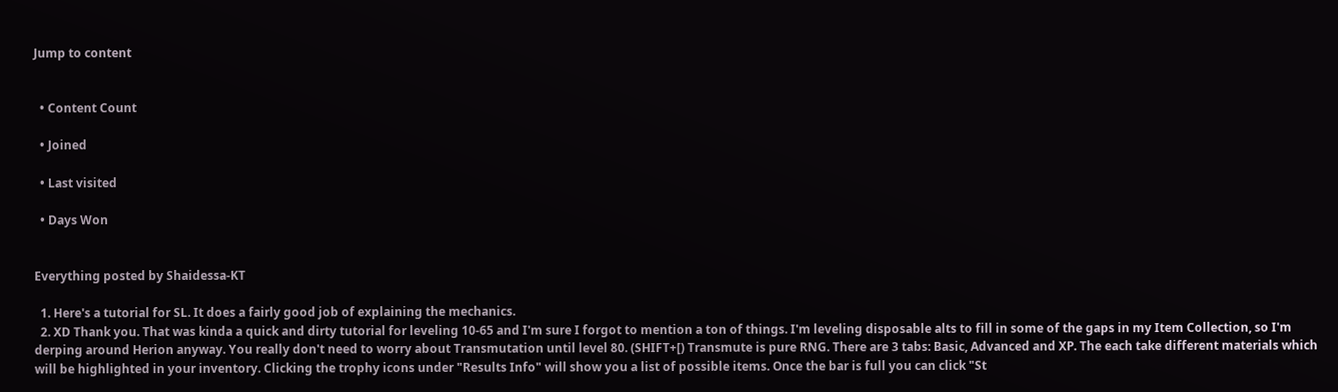Jump to content


  • Content Count

  • Joined

  • Last visited

  • Days Won


Everything posted by Shaidessa-KT

  1. Here's a tutorial for SL. It does a fairly good job of explaining the mechanics.
  2. XD Thank you. That was kinda a quick and dirty tutorial for leveling 10-65 and I'm sure I forgot to mention a ton of things. I'm leveling disposable alts to fill in some of the gaps in my Item Collection, so I'm derping around Herion anyway. You really don't need to worry about Transmutation until level 80. (SHIFT+[) Transmute is pure RNG. There are 3 tabs: Basic, Advanced and XP. The each take different materials which will be highlighted in your inventory. Clicking the trophy icons under "Results Info" will show you a list of possible items. Once the bar is full you can click "St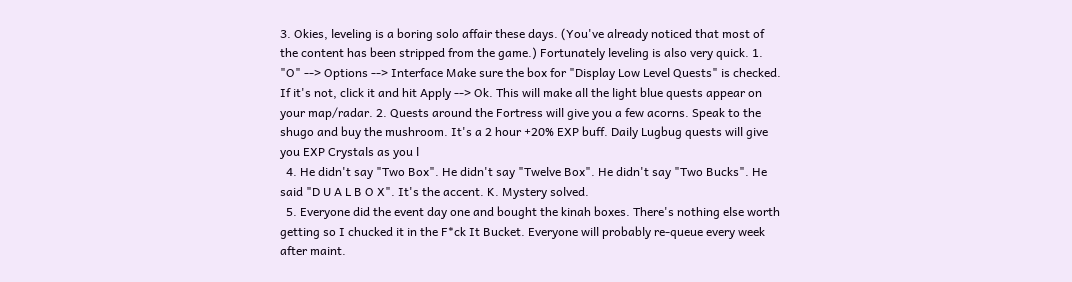3. Okies, leveling is a boring solo affair these days. (You've already noticed that most of the content has been stripped from the game.) Fortunately leveling is also very quick. 1. "O" --> Options --> Interface Make sure the box for "Display Low Level Quests" is checked. If it's not, click it and hit Apply --> Ok. This will make all the light blue quests appear on your map/radar. 2. Quests around the Fortress will give you a few acorns. Speak to the shugo and buy the mushroom. It's a 2 hour +20% EXP buff. Daily Lugbug quests will give you EXP Crystals as you l
  4. He didn't say "Two Box". He didn't say "Twelve Box". He didn't say "Two Bucks". He said "D U A L B O X". It's the accent. K. Mystery solved.
  5. Everyone did the event day one and bought the kinah boxes. There's nothing else worth getting so I chucked it in the F*ck It Bucket. Everyone will probably re-queue every week after maint.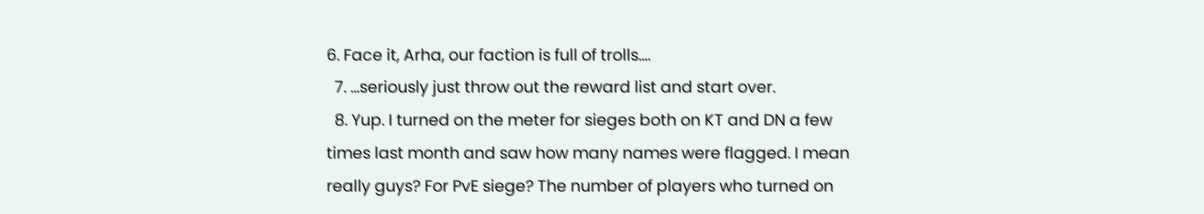6. Face it, Arha, our faction is full of trolls....
  7. ...seriously just throw out the reward list and start over.
  8. Yup. I turned on the meter for sieges both on KT and DN a few times last month and saw how many names were flagged. I mean really guys? For PvE siege? The number of players who turned on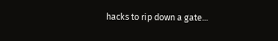hacks to rip down a gate...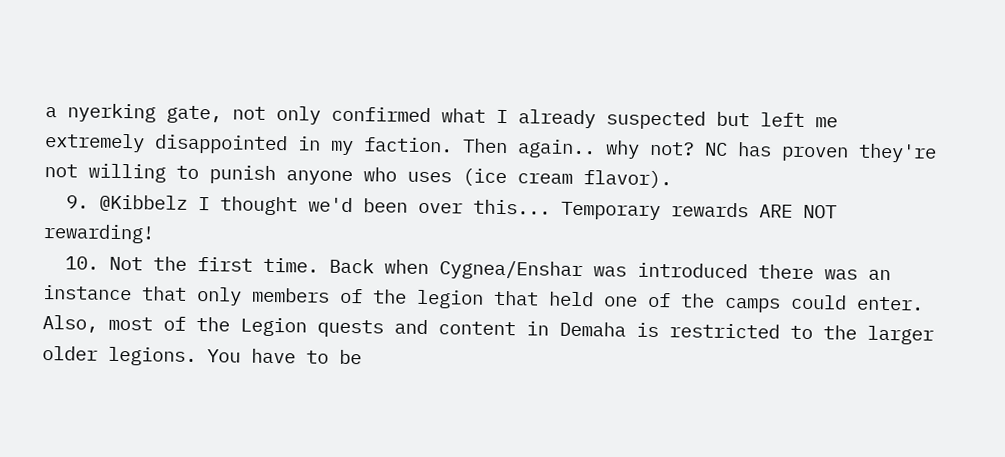a nyerking gate, not only confirmed what I already suspected but left me extremely disappointed in my faction. Then again.. why not? NC has proven they're not willing to punish anyone who uses (ice cream flavor).
  9. @Kibbelz I thought we'd been over this... Temporary rewards ARE NOT rewarding!
  10. Not the first time. Back when Cygnea/Enshar was introduced there was an instance that only members of the legion that held one of the camps could enter. Also, most of the Legion quests and content in Demaha is restricted to the larger older legions. You have to be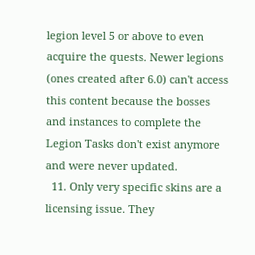legion level 5 or above to even acquire the quests. Newer legions (ones created after 6.0) can't access this content because the bosses and instances to complete the Legion Tasks don't exist anymore and were never updated.
  11. Only very specific skins are a licensing issue. They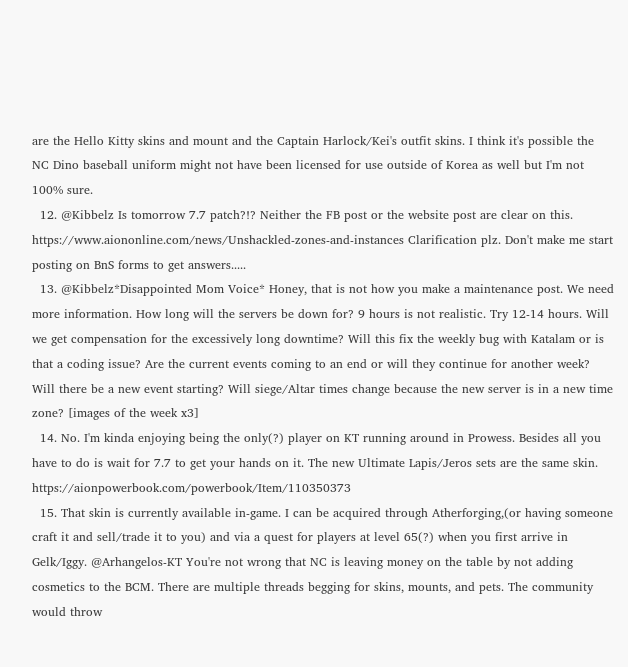are the Hello Kitty skins and mount and the Captain Harlock/Kei's outfit skins. I think it's possible the NC Dino baseball uniform might not have been licensed for use outside of Korea as well but I'm not 100% sure.
  12. @Kibbelz Is tomorrow 7.7 patch?!? Neither the FB post or the website post are clear on this. https://www.aiononline.com/news/Unshackled-zones-and-instances Clarification plz. Don't make me start posting on BnS forms to get answers.....
  13. @Kibbelz*Disappointed Mom Voice* Honey, that is not how you make a maintenance post. We need more information. How long will the servers be down for? 9 hours is not realistic. Try 12-14 hours. Will we get compensation for the excessively long downtime? Will this fix the weekly bug with Katalam or is that a coding issue? Are the current events coming to an end or will they continue for another week? Will there be a new event starting? Will siege/Altar times change because the new server is in a new time zone? [images of the week x3]
  14. No. I'm kinda enjoying being the only(?) player on KT running around in Prowess. Besides all you have to do is wait for 7.7 to get your hands on it. The new Ultimate Lapis/Jeros sets are the same skin. https://aionpowerbook.com/powerbook/Item/110350373
  15. That skin is currently available in-game. I can be acquired through Atherforging,(or having someone craft it and sell/trade it to you) and via a quest for players at level 65(?) when you first arrive in Gelk/Iggy. @Arhangelos-KT You're not wrong that NC is leaving money on the table by not adding cosmetics to the BCM. There are multiple threads begging for skins, mounts, and pets. The community would throw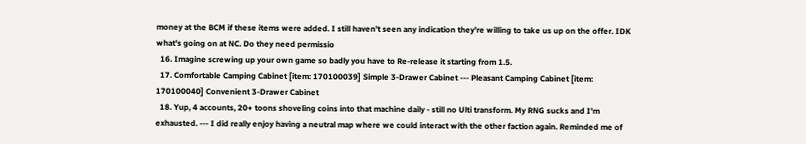money at the BCM if these items were added. I still haven't seen any indication they're willing to take us up on the offer. IDK what's going on at NC. Do they need permissio
  16. Imagine screwing up your own game so badly you have to Re-release it starting from 1.5.
  17. Comfortable Camping Cabinet [item: 170100039] Simple 3-Drawer Cabinet --- Pleasant Camping Cabinet [item: 170100040] Convenient 3-Drawer Cabinet
  18. Yup, 4 accounts, 20+ toons shoveling coins into that machine daily - still no Ulti transform. My RNG sucks and I'm exhausted. --- I did really enjoy having a neutral map where we could interact with the other faction again. Reminded me of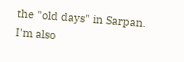the "old days" in Sarpan. I'm also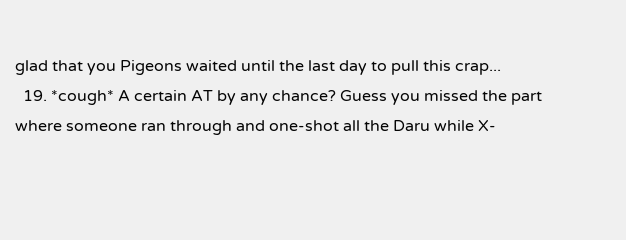glad that you Pigeons waited until the last day to pull this crap...
  19. *cough* A certain AT by any chance? Guess you missed the part where someone ran through and one-shot all the Daru while X-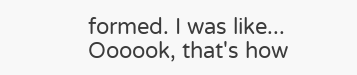formed. I was like... Oooook, that's how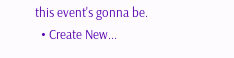this event's gonna be.
  • Create New...